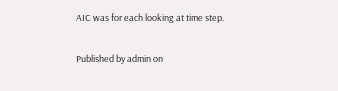AIC was for each looking at time step.

Published by admin on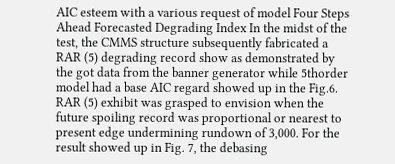AIC esteem with a various request of model Four Steps Ahead Forecasted Degrading Index In the midst of the test, the CMMS structure subsequently fabricated a RAR (5) degrading record show as demonstrated by the got data from the banner generator while 5thorder model had a base AIC regard showed up in the Fig.6. RAR (5) exhibit was grasped to envision when the future spoiling record was proportional or nearest to present edge undermining rundown of 3,000. For the result showed up in Fig. 7, the debasing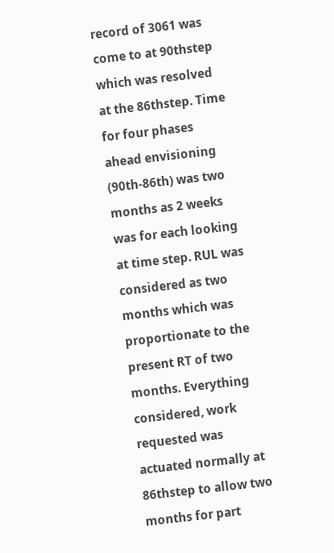record of 3061 was come to at 90thstep which was resolved at the 86thstep. Time for four phases ahead envisioning (90th-86th) was two months as 2 weeks was for each looking at time step. RUL was considered as two months which was proportionate to the present RT of two months. Everything considered, work requested was actuated normally at 86thstep to allow two months for part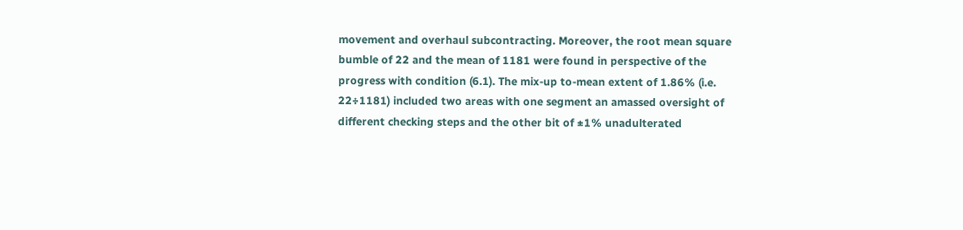movement and overhaul subcontracting. Moreover, the root mean square bumble of 22 and the mean of 1181 were found in perspective of the progress with condition (6.1). The mix-up to-mean extent of 1.86% (i.e. 22÷1181) included two areas with one segment an amassed oversight of different checking steps and the other bit of ±1% unadulterated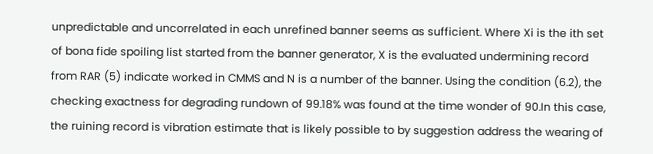unpredictable and uncorrelated in each unrefined banner seems as sufficient. Where Xi is the ith set of bona fide spoiling list started from the banner generator, X is the evaluated undermining record from RAR (5) indicate worked in CMMS and N is a number of the banner. Using the condition (6.2), the checking exactness for degrading rundown of 99.18% was found at the time wonder of 90.In this case, the ruining record is vibration estimate that is likely possible to by suggestion address the wearing of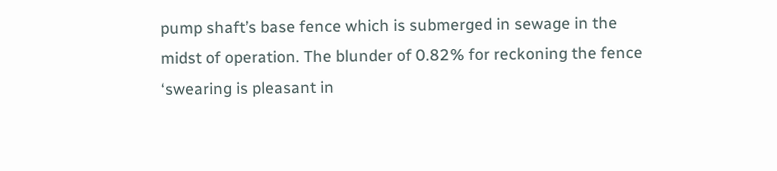pump shaft’s base fence which is submerged in sewage in the midst of operation. The blunder of 0.82% for reckoning the fence ‘swearing is pleasant in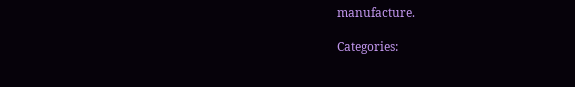manufacture.

Categories: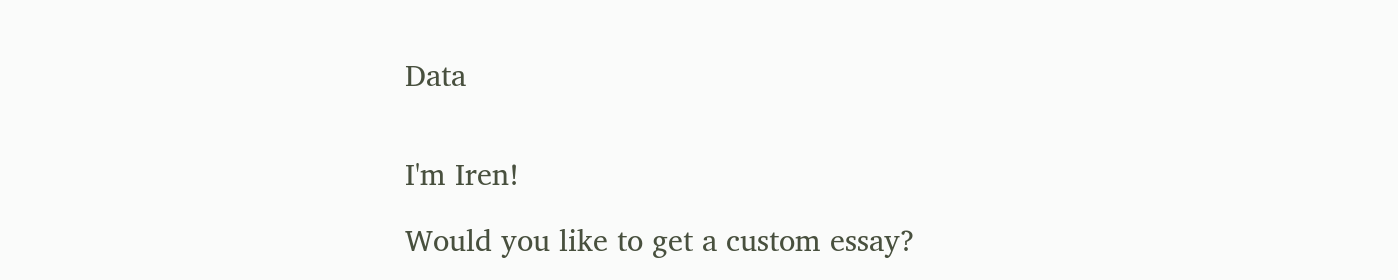Data


I'm Iren!

Would you like to get a custom essay?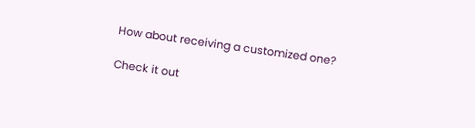How about receiving a customized one?

Check it out